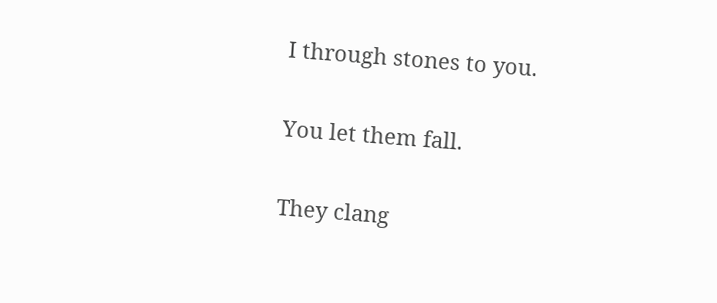I through stones to you.

You let them fall.

They clang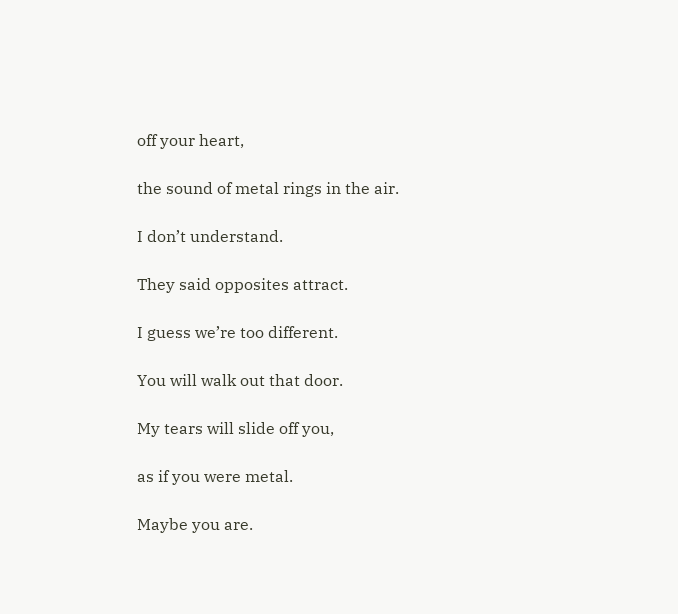off your heart,

the sound of metal rings in the air.

I don’t understand.

They said opposites attract.

I guess we’re too different.

You will walk out that door.

My tears will slide off you,

as if you were metal.

Maybe you are.